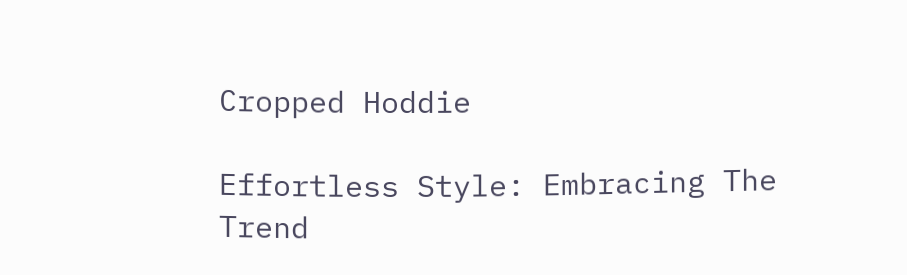Cropped Hoddie

Effortless Style: Embracing The Trend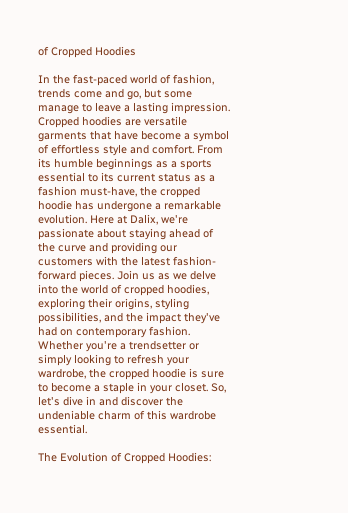of Cropped Hoodies

In the fast-paced world of fashion, trends come and go, but some manage to leave a lasting impression. Cropped hoodies are versatile garments that have become a symbol of effortless style and comfort. From its humble beginnings as a sports essential to its current status as a fashion must-have, the cropped hoodie has undergone a remarkable evolution. Here at Dalix, we're passionate about staying ahead of the curve and providing our customers with the latest fashion-forward pieces. Join us as we delve into the world of cropped hoodies, exploring their origins, styling possibilities, and the impact they've had on contemporary fashion. Whether you're a trendsetter or simply looking to refresh your wardrobe, the cropped hoodie is sure to become a staple in your closet. So, let's dive in and discover the undeniable charm of this wardrobe essential.

The Evolution of Cropped Hoodies: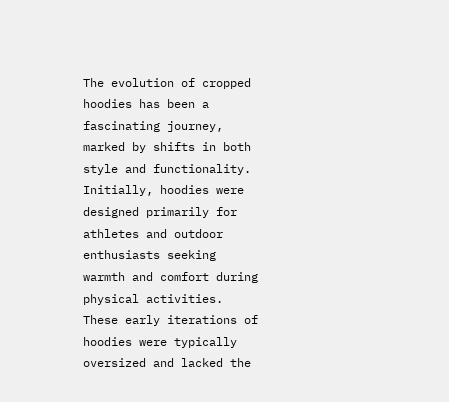The evolution of cropped hoodies has been a fascinating journey, marked by shifts in both style and functionality. Initially, hoodies were designed primarily for athletes and outdoor enthusiasts seeking warmth and comfort during physical activities. These early iterations of hoodies were typically oversized and lacked the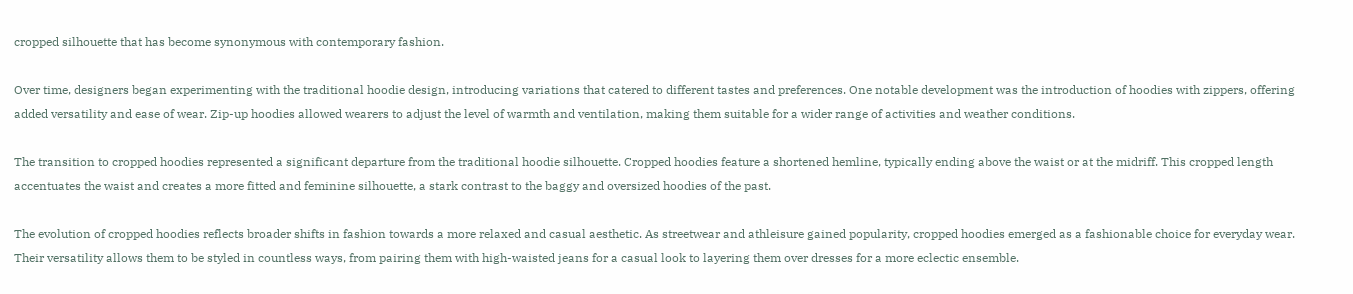cropped silhouette that has become synonymous with contemporary fashion.

Over time, designers began experimenting with the traditional hoodie design, introducing variations that catered to different tastes and preferences. One notable development was the introduction of hoodies with zippers, offering added versatility and ease of wear. Zip-up hoodies allowed wearers to adjust the level of warmth and ventilation, making them suitable for a wider range of activities and weather conditions.

The transition to cropped hoodies represented a significant departure from the traditional hoodie silhouette. Cropped hoodies feature a shortened hemline, typically ending above the waist or at the midriff. This cropped length accentuates the waist and creates a more fitted and feminine silhouette, a stark contrast to the baggy and oversized hoodies of the past.

The evolution of cropped hoodies reflects broader shifts in fashion towards a more relaxed and casual aesthetic. As streetwear and athleisure gained popularity, cropped hoodies emerged as a fashionable choice for everyday wear. Their versatility allows them to be styled in countless ways, from pairing them with high-waisted jeans for a casual look to layering them over dresses for a more eclectic ensemble.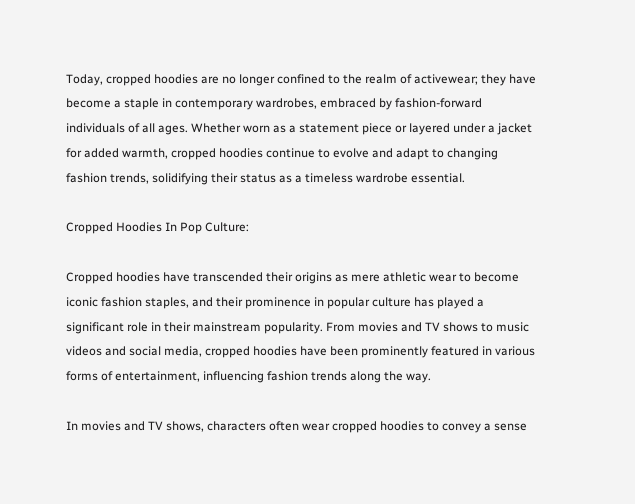Today, cropped hoodies are no longer confined to the realm of activewear; they have become a staple in contemporary wardrobes, embraced by fashion-forward individuals of all ages. Whether worn as a statement piece or layered under a jacket for added warmth, cropped hoodies continue to evolve and adapt to changing fashion trends, solidifying their status as a timeless wardrobe essential.

Cropped Hoodies In Pop Culture:

Cropped hoodies have transcended their origins as mere athletic wear to become iconic fashion staples, and their prominence in popular culture has played a significant role in their mainstream popularity. From movies and TV shows to music videos and social media, cropped hoodies have been prominently featured in various forms of entertainment, influencing fashion trends along the way.

In movies and TV shows, characters often wear cropped hoodies to convey a sense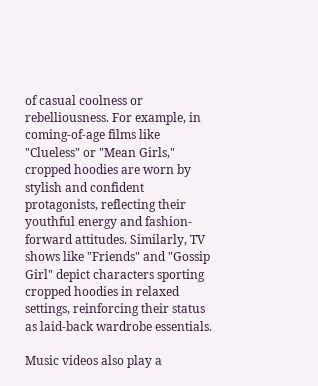of casual coolness or rebelliousness. For example, in coming-of-age films like "Clueless" or "Mean Girls," cropped hoodies are worn by stylish and confident protagonists, reflecting their youthful energy and fashion-forward attitudes. Similarly, TV shows like "Friends" and "Gossip Girl" depict characters sporting cropped hoodies in relaxed settings, reinforcing their status as laid-back wardrobe essentials.

Music videos also play a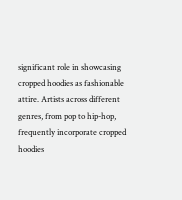significant role in showcasing cropped hoodies as fashionable attire. Artists across different genres, from pop to hip-hop, frequently incorporate cropped hoodies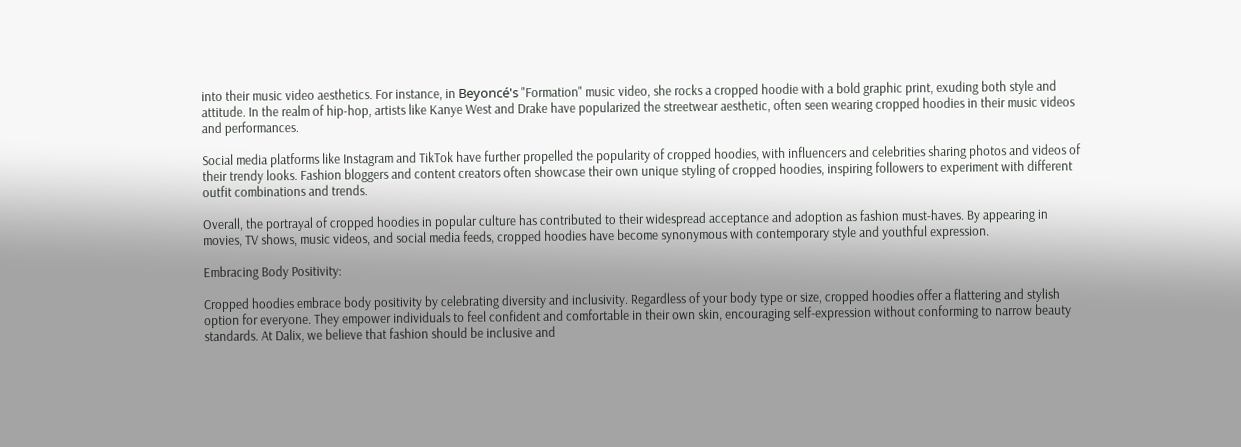into their music video aesthetics. For instance, in Beyoncé's "Formation" music video, she rocks a cropped hoodie with a bold graphic print, exuding both style and attitude. In the realm of hip-hop, artists like Kanye West and Drake have popularized the streetwear aesthetic, often seen wearing cropped hoodies in their music videos and performances.

Social media platforms like Instagram and TikTok have further propelled the popularity of cropped hoodies, with influencers and celebrities sharing photos and videos of their trendy looks. Fashion bloggers and content creators often showcase their own unique styling of cropped hoodies, inspiring followers to experiment with different outfit combinations and trends.

Overall, the portrayal of cropped hoodies in popular culture has contributed to their widespread acceptance and adoption as fashion must-haves. By appearing in movies, TV shows, music videos, and social media feeds, cropped hoodies have become synonymous with contemporary style and youthful expression.

Embracing Body Positivity:

Cropped hoodies embrace body positivity by celebrating diversity and inclusivity. Regardless of your body type or size, cropped hoodies offer a flattering and stylish option for everyone. They empower individuals to feel confident and comfortable in their own skin, encouraging self-expression without conforming to narrow beauty standards. At Dalix, we believe that fashion should be inclusive and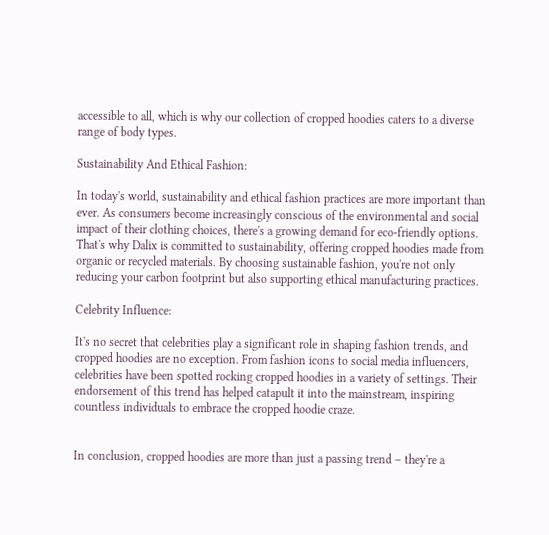accessible to all, which is why our collection of cropped hoodies caters to a diverse range of body types.

Sustainability And Ethical Fashion:

In today's world, sustainability and ethical fashion practices are more important than ever. As consumers become increasingly conscious of the environmental and social impact of their clothing choices, there's a growing demand for eco-friendly options. That's why Dalix is committed to sustainability, offering cropped hoodies made from organic or recycled materials. By choosing sustainable fashion, you're not only reducing your carbon footprint but also supporting ethical manufacturing practices.

Celebrity Influence:

It's no secret that celebrities play a significant role in shaping fashion trends, and cropped hoodies are no exception. From fashion icons to social media influencers, celebrities have been spotted rocking cropped hoodies in a variety of settings. Their endorsement of this trend has helped catapult it into the mainstream, inspiring countless individuals to embrace the cropped hoodie craze.


In conclusion, cropped hoodies are more than just a passing trend – they're a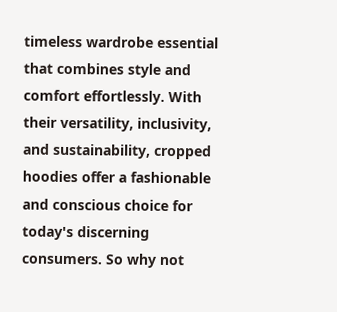timeless wardrobe essential that combines style and comfort effortlessly. With their versatility, inclusivity, and sustainability, cropped hoodies offer a fashionable and conscious choice for today's discerning consumers. So why not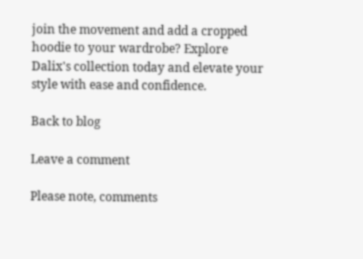join the movement and add a cropped hoodie to your wardrobe? Explore Dalix's collection today and elevate your style with ease and confidence.

Back to blog

Leave a comment

Please note, comments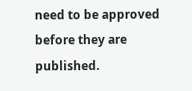need to be approved before they are published.